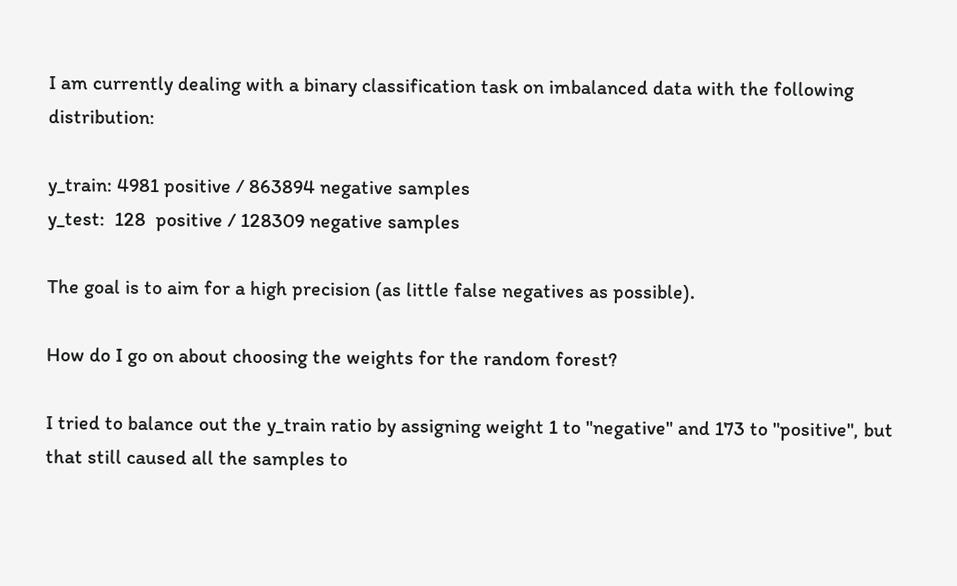I am currently dealing with a binary classification task on imbalanced data with the following distribution:

y_train: 4981 positive / 863894 negative samples
y_test:  128  positive / 128309 negative samples

The goal is to aim for a high precision (as little false negatives as possible).

How do I go on about choosing the weights for the random forest?

I tried to balance out the y_train ratio by assigning weight 1 to "negative" and 173 to "positive", but that still caused all the samples to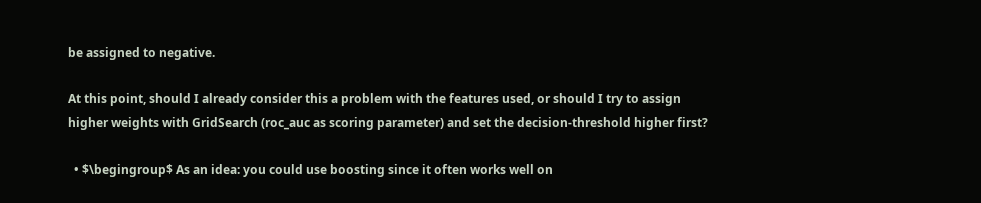be assigned to negative.

At this point, should I already consider this a problem with the features used, or should I try to assign higher weights with GridSearch (roc_auc as scoring parameter) and set the decision-threshold higher first?

  • $\begingroup$ As an idea: you could use boosting since it often works well on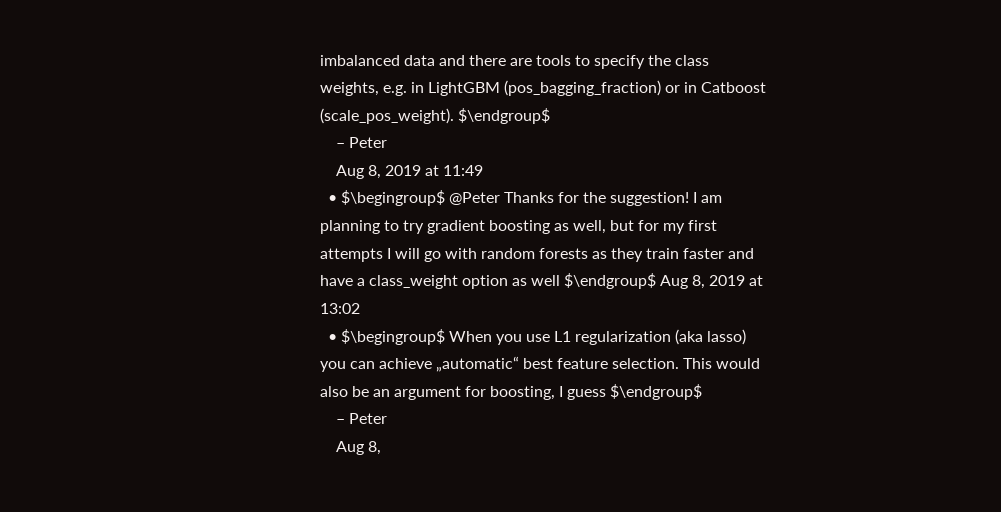imbalanced data and there are tools to specify the class weights, e.g. in LightGBM (pos_bagging_fraction) or in Catboost (scale_pos_weight). $\endgroup$
    – Peter
    Aug 8, 2019 at 11:49
  • $\begingroup$ @Peter Thanks for the suggestion! I am planning to try gradient boosting as well, but for my first attempts I will go with random forests as they train faster and have a class_weight option as well $\endgroup$ Aug 8, 2019 at 13:02
  • $\begingroup$ When you use L1 regularization (aka lasso) you can achieve „automatic“ best feature selection. This would also be an argument for boosting, I guess $\endgroup$
    – Peter
    Aug 8,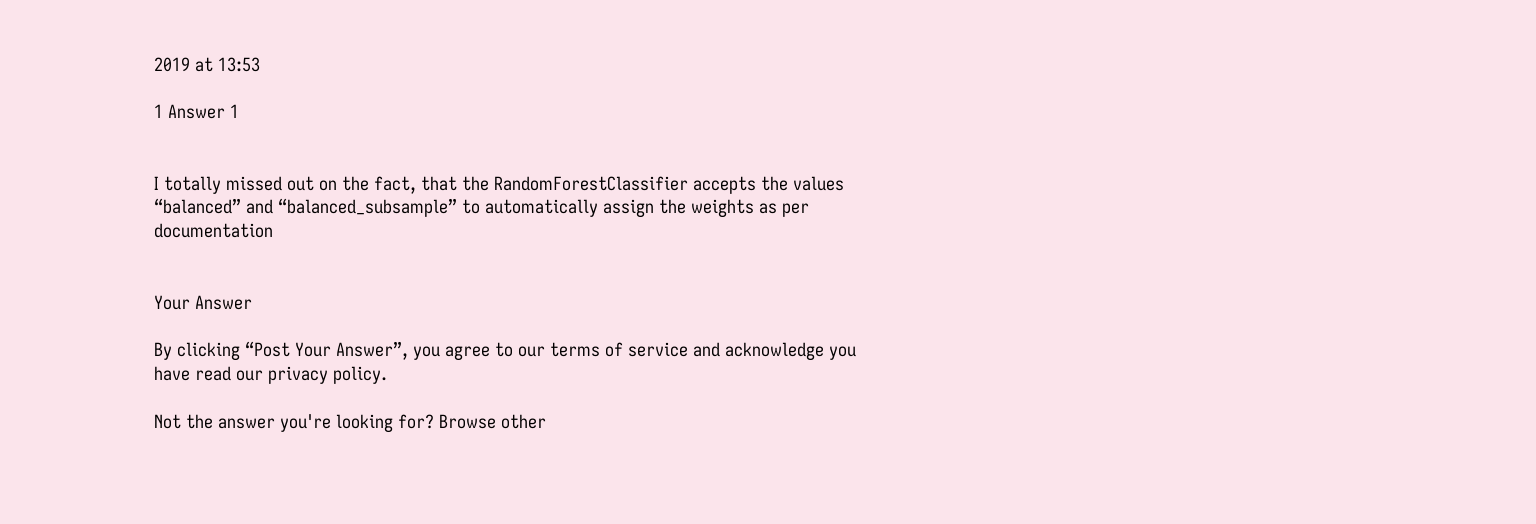2019 at 13:53

1 Answer 1


I totally missed out on the fact, that the RandomForestClassifier accepts the values “balanced” and “balanced_subsample” to automatically assign the weights as per documentation


Your Answer

By clicking “Post Your Answer”, you agree to our terms of service and acknowledge you have read our privacy policy.

Not the answer you're looking for? Browse other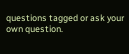questions tagged or ask your own question.